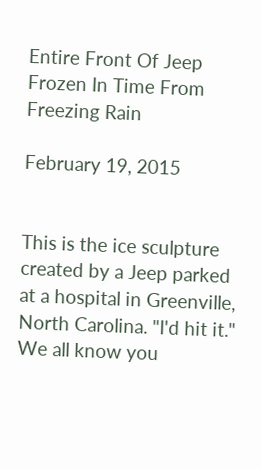Entire Front Of Jeep Frozen In Time From Freezing Rain

February 19, 2015


This is the ice sculpture created by a Jeep parked at a hospital in Greenville, North Carolina. "I'd hit it." We all know you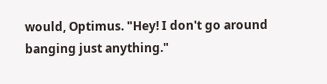would, Optimus. "Hey! I don't go around banging just anything."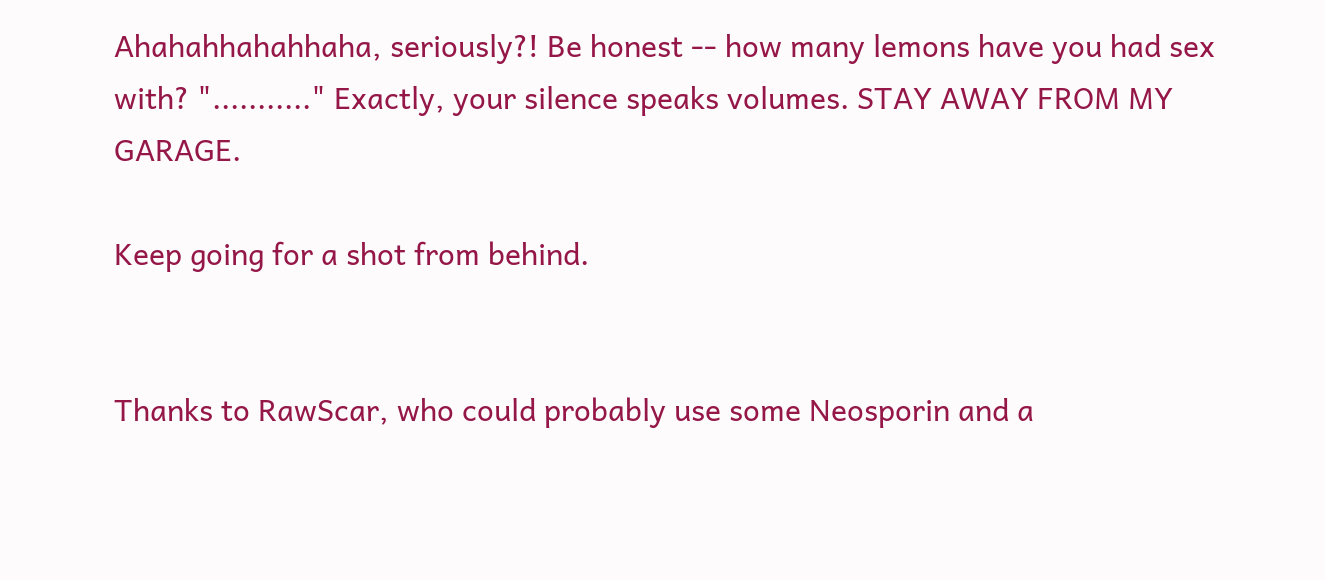Ahahahhahahhaha, seriously?! Be honest -- how many lemons have you had sex with? "..........." Exactly, your silence speaks volumes. STAY AWAY FROM MY GARAGE.

Keep going for a shot from behind.


Thanks to RawScar, who could probably use some Neosporin and a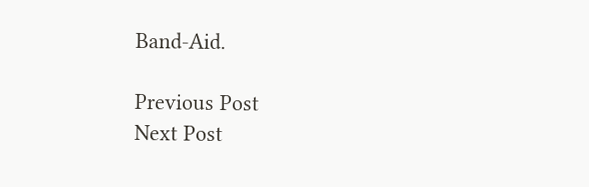Band-Aid.

Previous Post
Next Post